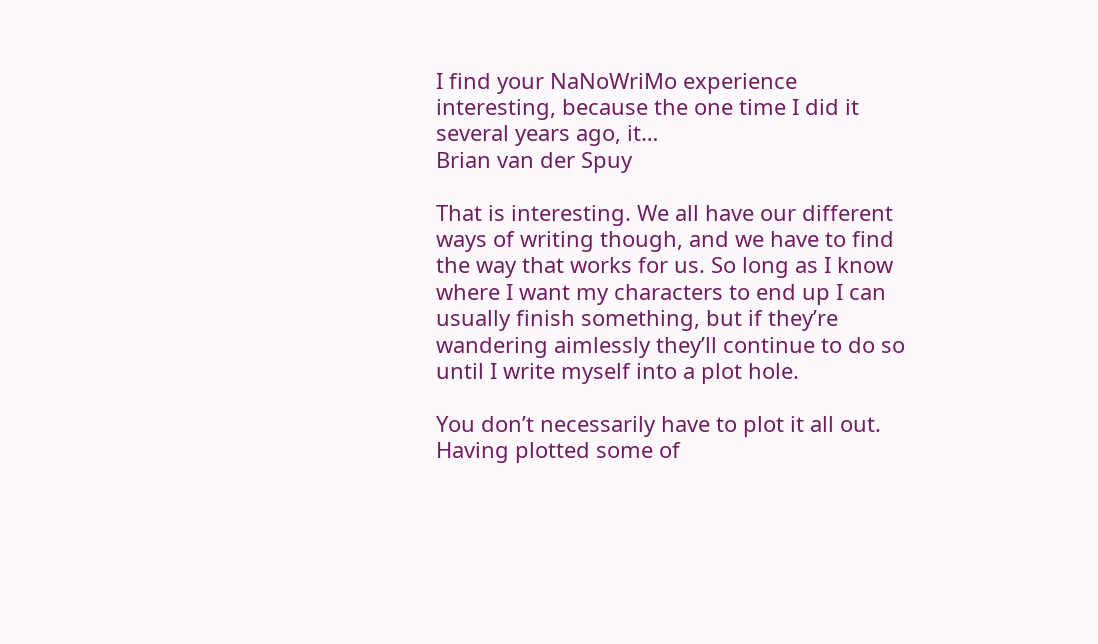I find your NaNoWriMo experience interesting, because the one time I did it several years ago, it…
Brian van der Spuy

That is interesting. We all have our different ways of writing though, and we have to find the way that works for us. So long as I know where I want my characters to end up I can usually finish something, but if they’re wandering aimlessly they’ll continue to do so until I write myself into a plot hole.

You don’t necessarily have to plot it all out. Having plotted some of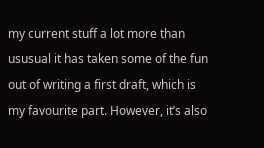my current stuff a lot more than ususual it has taken some of the fun out of writing a first draft, which is my favourite part. However, it’s also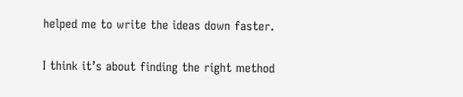helped me to write the ideas down faster.

I think it’s about finding the right method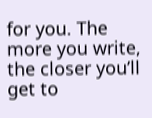for you. The more you write, the closer you’ll get to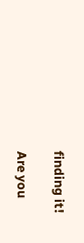finding it!

Are you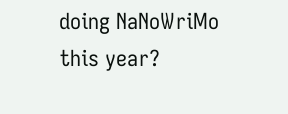doing NaNoWriMo this year?